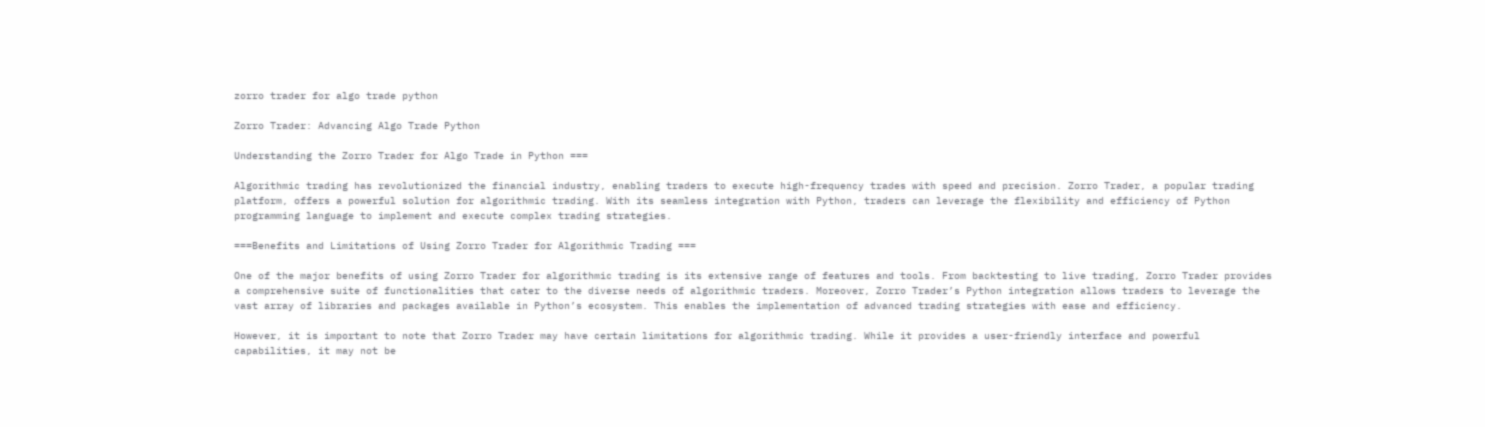zorro trader for algo trade python

Zorro Trader: Advancing Algo Trade Python

Understanding the Zorro Trader for Algo Trade in Python ===

Algorithmic trading has revolutionized the financial industry, enabling traders to execute high-frequency trades with speed and precision. Zorro Trader, a popular trading platform, offers a powerful solution for algorithmic trading. With its seamless integration with Python, traders can leverage the flexibility and efficiency of Python programming language to implement and execute complex trading strategies.

===Benefits and Limitations of Using Zorro Trader for Algorithmic Trading ===

One of the major benefits of using Zorro Trader for algorithmic trading is its extensive range of features and tools. From backtesting to live trading, Zorro Trader provides a comprehensive suite of functionalities that cater to the diverse needs of algorithmic traders. Moreover, Zorro Trader’s Python integration allows traders to leverage the vast array of libraries and packages available in Python’s ecosystem. This enables the implementation of advanced trading strategies with ease and efficiency.

However, it is important to note that Zorro Trader may have certain limitations for algorithmic trading. While it provides a user-friendly interface and powerful capabilities, it may not be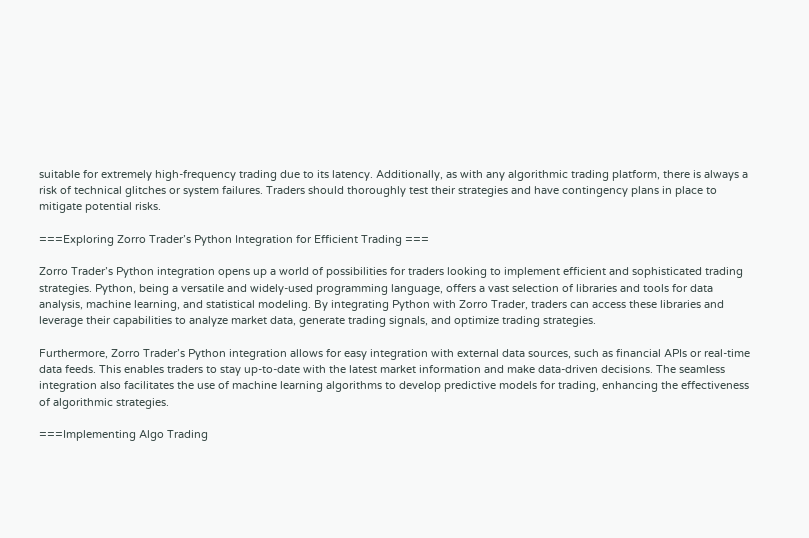suitable for extremely high-frequency trading due to its latency. Additionally, as with any algorithmic trading platform, there is always a risk of technical glitches or system failures. Traders should thoroughly test their strategies and have contingency plans in place to mitigate potential risks.

===Exploring Zorro Trader’s Python Integration for Efficient Trading ===

Zorro Trader’s Python integration opens up a world of possibilities for traders looking to implement efficient and sophisticated trading strategies. Python, being a versatile and widely-used programming language, offers a vast selection of libraries and tools for data analysis, machine learning, and statistical modeling. By integrating Python with Zorro Trader, traders can access these libraries and leverage their capabilities to analyze market data, generate trading signals, and optimize trading strategies.

Furthermore, Zorro Trader’s Python integration allows for easy integration with external data sources, such as financial APIs or real-time data feeds. This enables traders to stay up-to-date with the latest market information and make data-driven decisions. The seamless integration also facilitates the use of machine learning algorithms to develop predictive models for trading, enhancing the effectiveness of algorithmic strategies.

===Implementing Algo Trading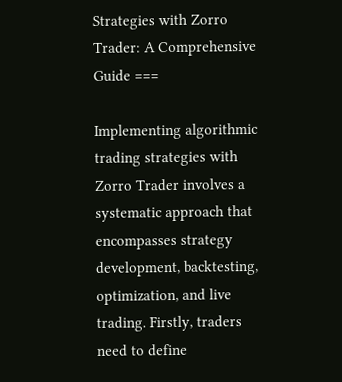Strategies with Zorro Trader: A Comprehensive Guide ===

Implementing algorithmic trading strategies with Zorro Trader involves a systematic approach that encompasses strategy development, backtesting, optimization, and live trading. Firstly, traders need to define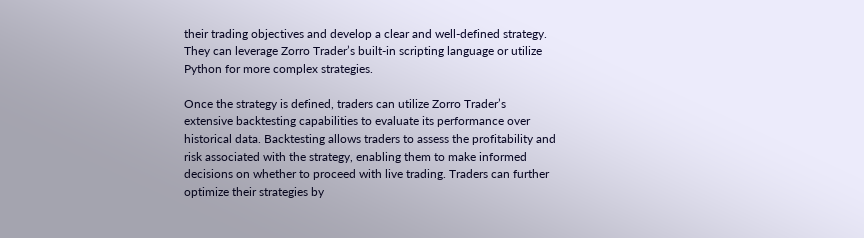their trading objectives and develop a clear and well-defined strategy. They can leverage Zorro Trader’s built-in scripting language or utilize Python for more complex strategies.

Once the strategy is defined, traders can utilize Zorro Trader’s extensive backtesting capabilities to evaluate its performance over historical data. Backtesting allows traders to assess the profitability and risk associated with the strategy, enabling them to make informed decisions on whether to proceed with live trading. Traders can further optimize their strategies by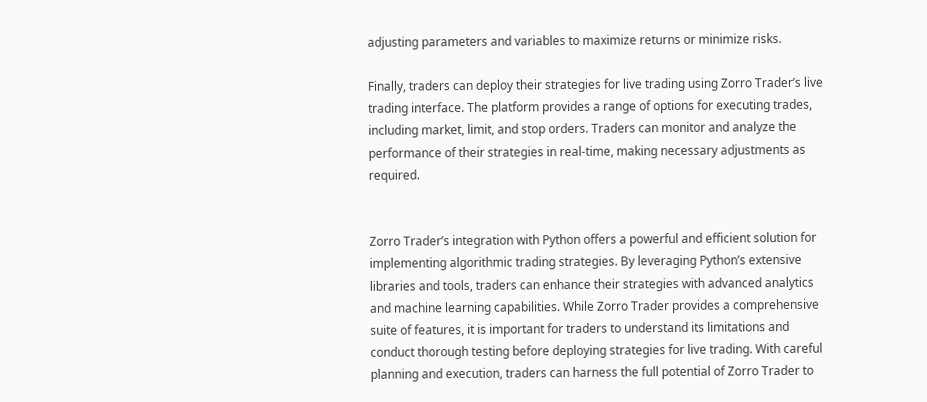adjusting parameters and variables to maximize returns or minimize risks.

Finally, traders can deploy their strategies for live trading using Zorro Trader’s live trading interface. The platform provides a range of options for executing trades, including market, limit, and stop orders. Traders can monitor and analyze the performance of their strategies in real-time, making necessary adjustments as required.


Zorro Trader’s integration with Python offers a powerful and efficient solution for implementing algorithmic trading strategies. By leveraging Python’s extensive libraries and tools, traders can enhance their strategies with advanced analytics and machine learning capabilities. While Zorro Trader provides a comprehensive suite of features, it is important for traders to understand its limitations and conduct thorough testing before deploying strategies for live trading. With careful planning and execution, traders can harness the full potential of Zorro Trader to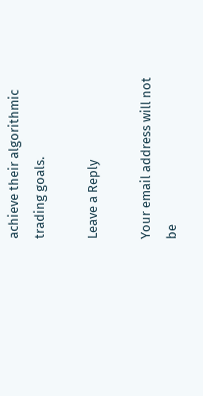achieve their algorithmic trading goals.

Leave a Reply

Your email address will not be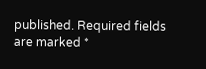published. Required fields are marked *